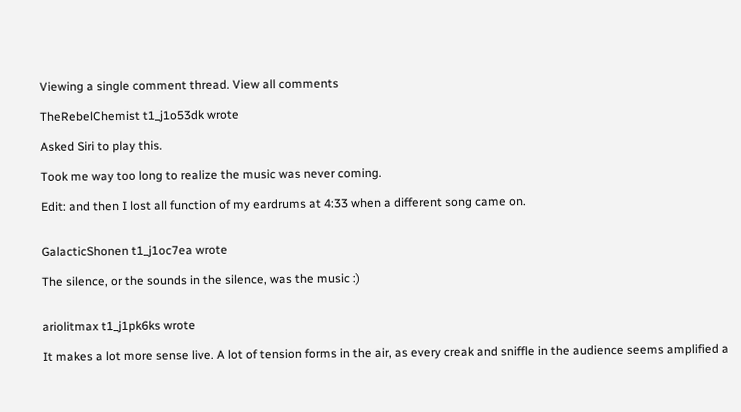Viewing a single comment thread. View all comments

TheRebelChemist t1_j1o53dk wrote

Asked Siri to play this.

Took me way too long to realize the music was never coming.

Edit: and then I lost all function of my eardrums at 4:33 when a different song came on.


GalacticShonen t1_j1oc7ea wrote

The silence, or the sounds in the silence, was the music :)


ariolitmax t1_j1pk6ks wrote

It makes a lot more sense live. A lot of tension forms in the air, as every creak and sniffle in the audience seems amplified a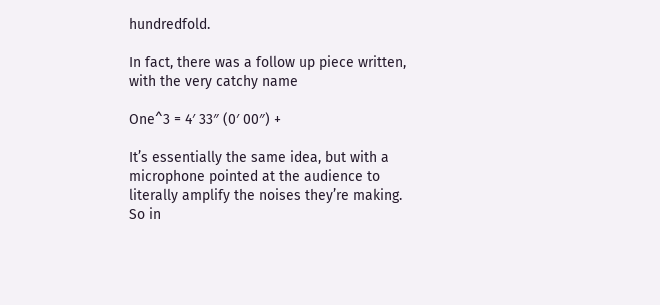hundredfold.

In fact, there was a follow up piece written, with the very catchy name

One^3 = 4′ 33″ (0′ 00″) +

It’s essentially the same idea, but with a microphone pointed at the audience to literally amplify the noises they’re making. So in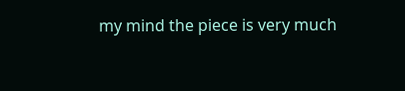my mind the piece is very much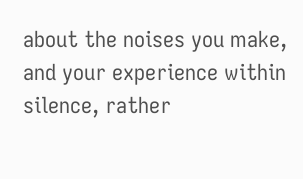about the noises you make, and your experience within silence, rather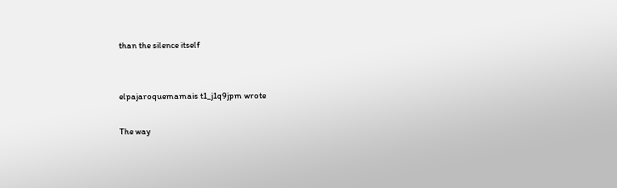than the silence itself


elpajaroquemamais t1_j1q9jpm wrote

The way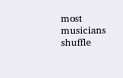most musicians shuffle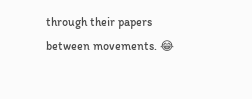through their papers between movements. 😂